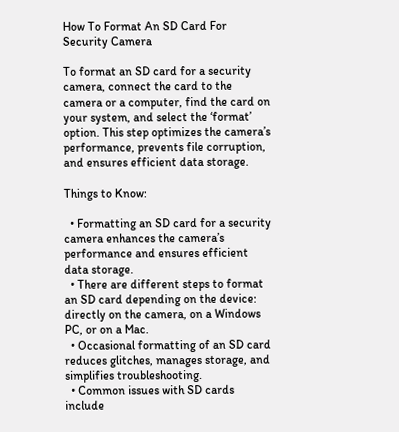How To Format An SD Card For Security Camera

To format an SD card for a security camera, connect the card to the camera or a computer, find the card on your system, and select the ‘format’ option. This step optimizes the camera’s performance, prevents file corruption, and ensures efficient data storage.

Things to Know:

  • Formatting an SD card for a security camera enhances the camera’s performance and ensures efficient data storage.
  • There are different steps to format an SD card depending on the device: directly on the camera, on a Windows PC, or on a Mac.
  • Occasional formatting of an SD card reduces glitches, manages storage, and simplifies troubleshooting.
  • Common issues with SD cards include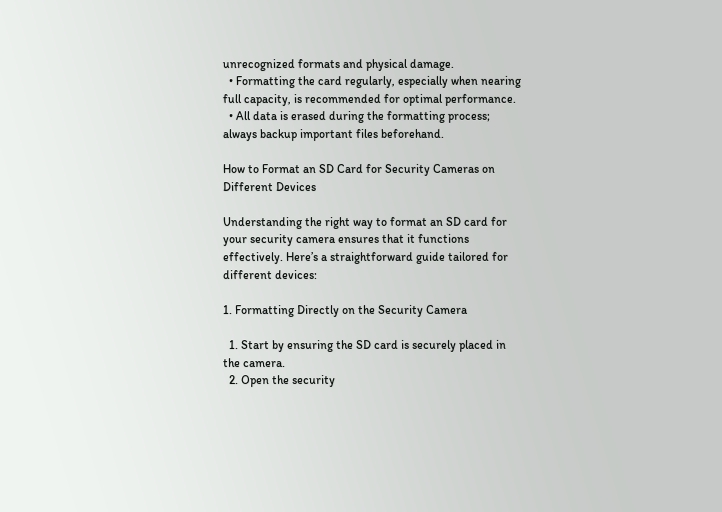unrecognized formats and physical damage.
  • Formatting the card regularly, especially when nearing full capacity, is recommended for optimal performance.
  • All data is erased during the formatting process; always backup important files beforehand.

How to Format an SD Card for Security Cameras on Different Devices

Understanding the right way to format an SD card for your security camera ensures that it functions effectively. Here’s a straightforward guide tailored for different devices:

1. Formatting Directly on the Security Camera

  1. Start by ensuring the SD card is securely placed in the camera.
  2. Open the security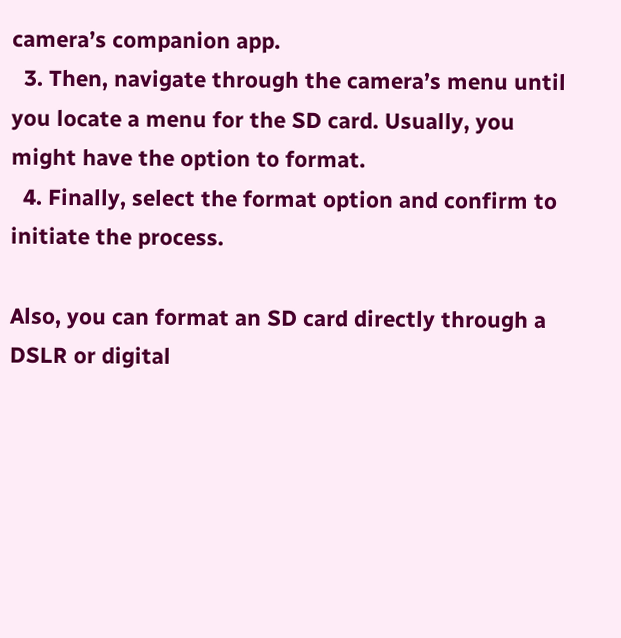camera’s companion app.
  3. Then, navigate through the camera’s menu until you locate a menu for the SD card. Usually, you might have the option to format.
  4. Finally, select the format option and confirm to initiate the process.

Also, you can format an SD card directly through a DSLR or digital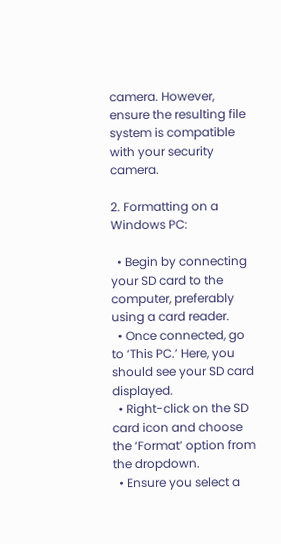camera. However, ensure the resulting file system is compatible with your security camera.

2. Formatting on a Windows PC:

  • Begin by connecting your SD card to the computer, preferably using a card reader.
  • Once connected, go to ‘This PC.’ Here, you should see your SD card displayed.
  • Right-click on the SD card icon and choose the ‘Format’ option from the dropdown.
  • Ensure you select a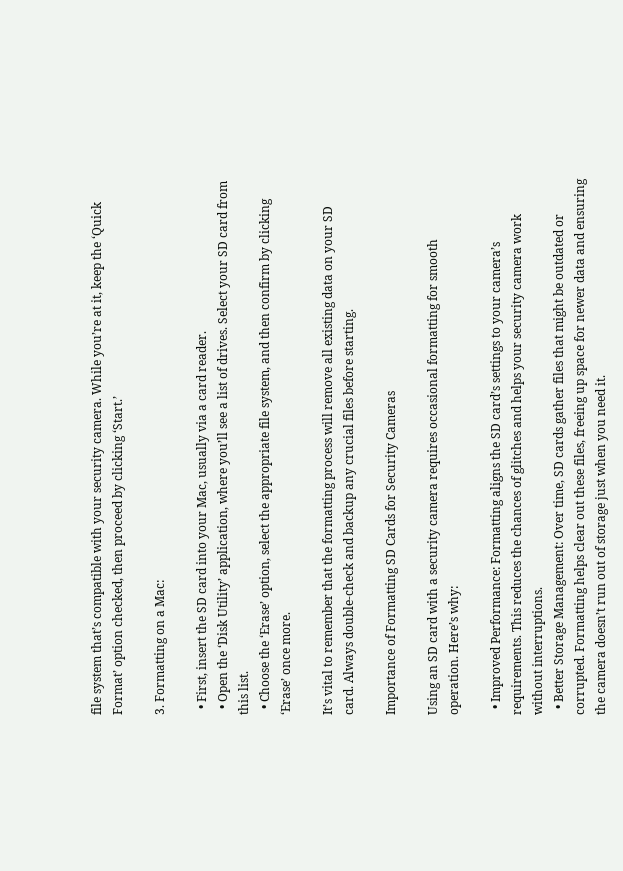file system that’s compatible with your security camera. While you’re at it, keep the ‘Quick Format’ option checked, then proceed by clicking ‘Start.’

3. Formatting on a Mac:

  • First, insert the SD card into your Mac, usually via a card reader.
  • Open the ‘Disk Utility’ application, where you’ll see a list of drives. Select your SD card from this list.
  • Choose the ‘Erase’ option, select the appropriate file system, and then confirm by clicking ‘Erase’ once more.

It’s vital to remember that the formatting process will remove all existing data on your SD card. Always double-check and backup any crucial files before starting.

Importance of Formatting SD Cards for Security Cameras

Using an SD card with a security camera requires occasional formatting for smooth operation. Here’s why:

  • Improved Performance: Formatting aligns the SD card’s settings to your camera’s requirements. This reduces the chances of glitches and helps your security camera work without interruptions.
  • Better Storage Management: Over time, SD cards gather files that might be outdated or corrupted. Formatting helps clear out these files, freeing up space for newer data and ensuring the camera doesn’t run out of storage just when you need it.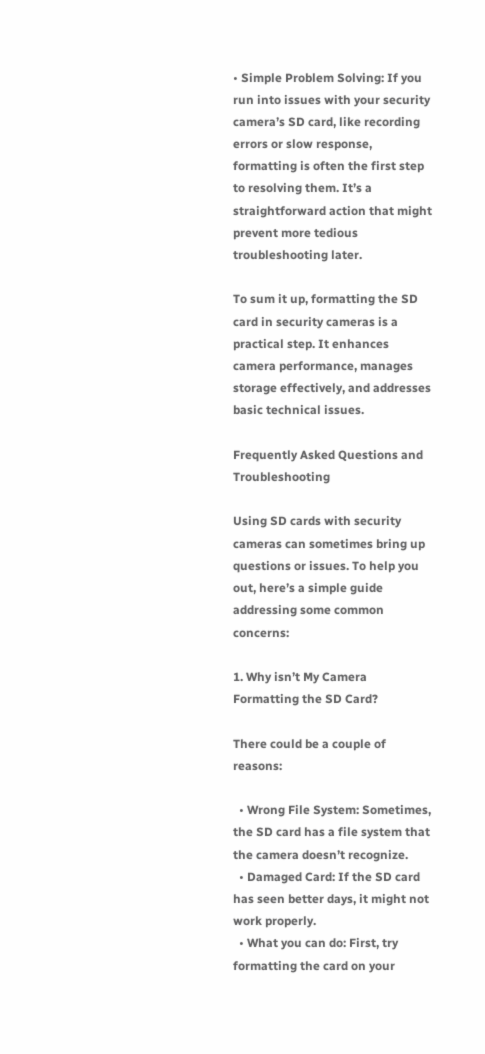• Simple Problem Solving: If you run into issues with your security camera’s SD card, like recording errors or slow response, formatting is often the first step to resolving them. It’s a straightforward action that might prevent more tedious troubleshooting later.

To sum it up, formatting the SD card in security cameras is a practical step. It enhances camera performance, manages storage effectively, and addresses basic technical issues.

Frequently Asked Questions and Troubleshooting

Using SD cards with security cameras can sometimes bring up questions or issues. To help you out, here’s a simple guide addressing some common concerns:

1. Why isn’t My Camera Formatting the SD Card?

There could be a couple of reasons:

  • Wrong File System: Sometimes, the SD card has a file system that the camera doesn’t recognize.
  • Damaged Card: If the SD card has seen better days, it might not work properly.
  • What you can do: First, try formatting the card on your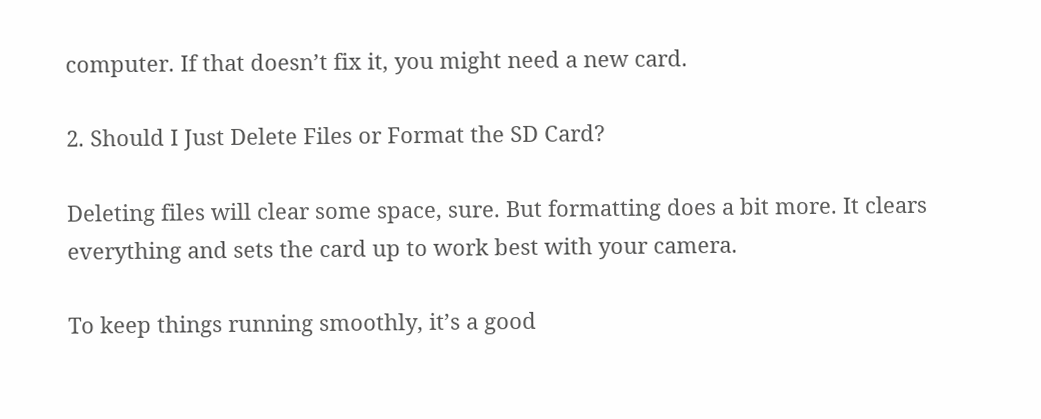computer. If that doesn’t fix it, you might need a new card.

2. Should I Just Delete Files or Format the SD Card?

Deleting files will clear some space, sure. But formatting does a bit more. It clears everything and sets the card up to work best with your camera.

To keep things running smoothly, it’s a good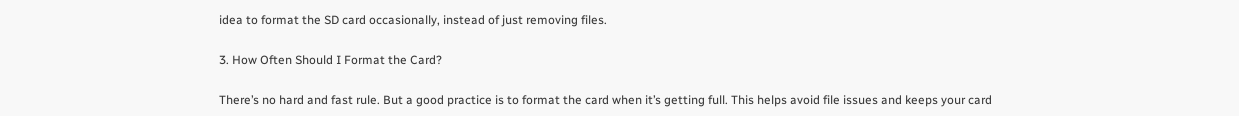idea to format the SD card occasionally, instead of just removing files.

3. How Often Should I Format the Card?

There’s no hard and fast rule. But a good practice is to format the card when it’s getting full. This helps avoid file issues and keeps your card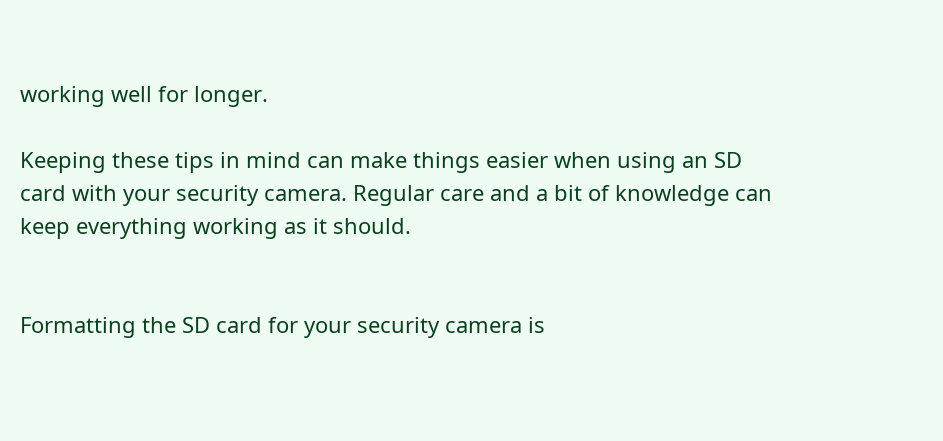working well for longer.

Keeping these tips in mind can make things easier when using an SD card with your security camera. Regular care and a bit of knowledge can keep everything working as it should.


Formatting the SD card for your security camera is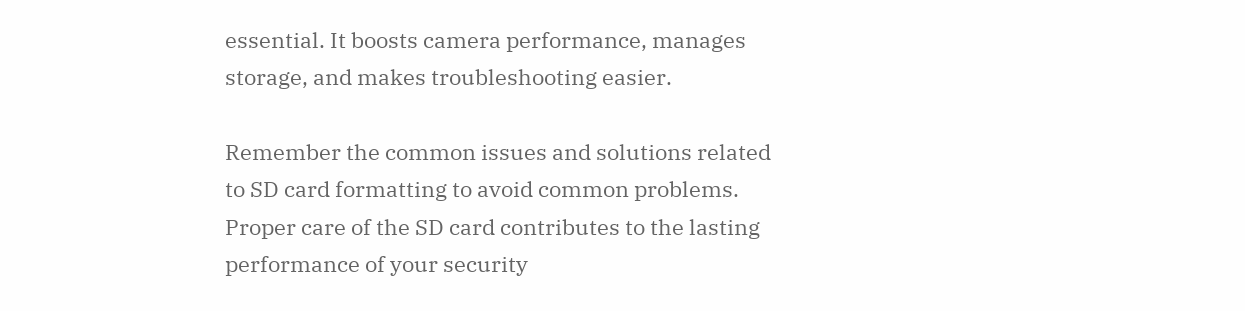essential. It boosts camera performance, manages storage, and makes troubleshooting easier.

Remember the common issues and solutions related to SD card formatting to avoid common problems. Proper care of the SD card contributes to the lasting performance of your security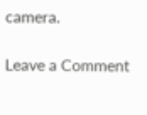camera.

Leave a Comment